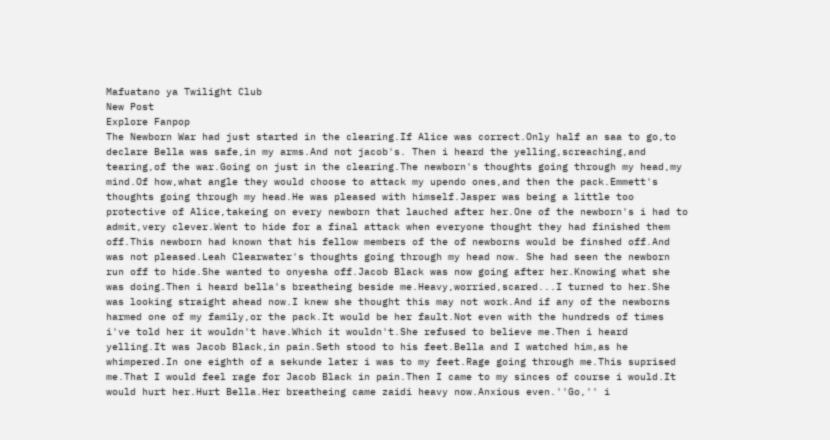Mafuatano ya Twilight Club
New Post
Explore Fanpop
The Newborn War had just started in the clearing.If Alice was correct.Only half an saa to go,to declare Bella was safe,in my arms.And not jacob's. Then i heard the yelling,screaching,and tearing,of the war.Going on just in the clearing.The newborn's thoughts going through my head,my mind.Of how,what angle they would choose to attack my upendo ones,and then the pack.Emmett's thoughts going through my head.He was pleased with himself.Jasper was being a little too protective of Alice,takeing on every newborn that lauched after her.One of the newborn's i had to admit,very clever.Went to hide for a final attack when everyone thought they had finished them off.This newborn had known that his fellow members of the of newborns would be finshed off.And was not pleased.Leah Clearwater's thoughts going through my head now. She had seen the newborn run off to hide.She wanted to onyesha off.Jacob Black was now going after her.Knowing what she was doing.Then i heard bella's breatheing beside me.Heavy,worried,scared...I turned to her.She was looking straight ahead now.I knew she thought this may not work.And if any of the newborns harmed one of my family,or the pack.It would be her fault.Not even with the hundreds of times i've told her it wouldn't have.Which it wouldn't.She refused to believe me.Then i heard yelling.It was Jacob Black,in pain.Seth stood to his feet.Bella and I watched him,as he whimpered.In one eighth of a sekunde later i was to my feet.Rage going through me.This suprised me.That I would feel rage for Jacob Black in pain.Then I came to my sinces of course i would.It would hurt her.Hurt Bella.Her breatheing came zaidi heavy now.Anxious even.''Go,'' i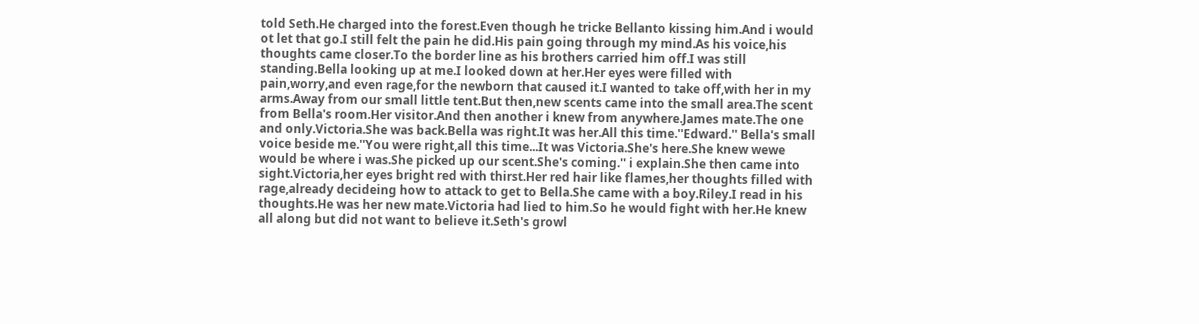told Seth.He charged into the forest.Even though he tricke Bellanto kissing him.And i would ot let that go.I still felt the pain he did.His pain going through my mind.As his voice,his thoughts came closer.To the border line as his brothers carried him off.I was still standing.Bella looking up at me.I looked down at her.Her eyes were filled with pain,worry,and even rage,for the newborn that caused it.I wanted to take off,with her in my arms.Away from our small little tent.But then,new scents came into the small area.The scent from Bella's room.Her visitor.And then another i knew from anywhere.James mate.The one and only.Victoria.She was back.Bella was right.It was her.All this time.''Edward.'' Bella's small voice beside me.''You were right,all this time...It was Victoria.She's here.She knew wewe would be where i was.She picked up our scent.She's coming.'' i explain.She then came into sight.Victoria,her eyes bright red with thirst.Her red hair like flames,her thoughts filled with rage,already decideing how to attack to get to Bella.She came with a boy.Riley.I read in his thoughts.He was her new mate.Victoria had lied to him.So he would fight with her.He knew all along but did not want to believe it.Seth's growl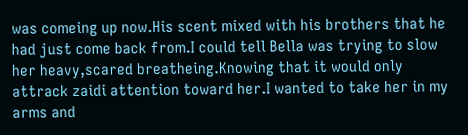was comeing up now.His scent mixed with his brothers that he had just come back from.I could tell Bella was trying to slow her heavy,scared breatheing.Knowing that it would only attrack zaidi attention toward her.I wanted to take her in my arms and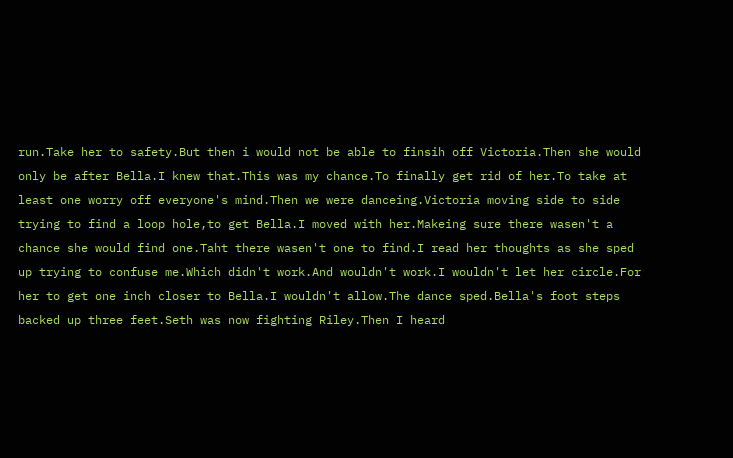run.Take her to safety.But then i would not be able to finsih off Victoria.Then she would only be after Bella.I knew that.This was my chance.To finally get rid of her.To take at least one worry off everyone's mind.Then we were danceing.Victoria moving side to side trying to find a loop hole,to get Bella.I moved with her.Makeing sure there wasen't a chance she would find one.Taht there wasen't one to find.I read her thoughts as she sped up trying to confuse me.Which didn't work.And wouldn't work.I wouldn't let her circle.For her to get one inch closer to Bella.I wouldn't allow.The dance sped.Bella's foot steps backed up three feet.Seth was now fighting Riley.Then I heard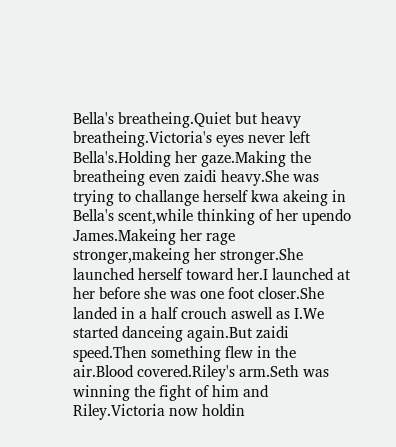Bella's breatheing.Quiet but heavy breatheing.Victoria's eyes never left Bella's.Holding her gaze.Making the breatheing even zaidi heavy.She was trying to challange herself kwa akeing in Bella's scent,while thinking of her upendo James.Makeing her rage stronger,makeing her stronger.She launched herself toward her.I launched at her before she was one foot closer.She landed in a half crouch aswell as I.We started danceing again.But zaidi speed.Then something flew in the air.Blood covered.Riley's arm.Seth was winning the fight of him and Riley.Victoria now holdin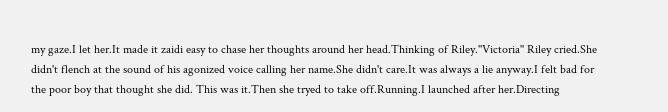my gaze.I let her.It made it zaidi easy to chase her thoughts around her head.Thinking of Riley.''Victoria'' Riley cried.She didn't flench at the sound of his agonized voice calling her name.She didn't care.It was always a lie anyway.I felt bad for the poor boy that thought she did. This was it.Then she tryed to take off.Running.I launched after her.Directing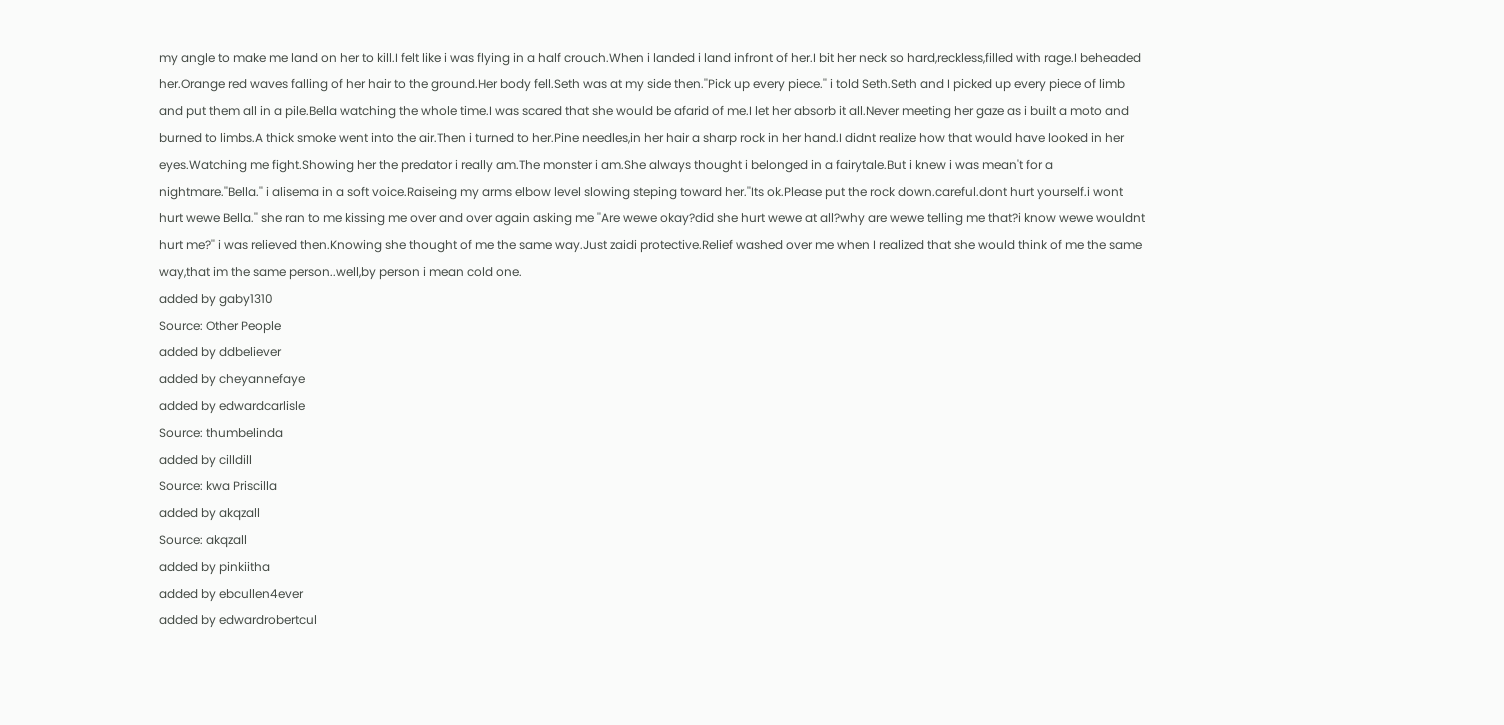my angle to make me land on her to kill.I felt like i was flying in a half crouch.When i landed i land infront of her.I bit her neck so hard,reckless,filled with rage.I beheaded her.Orange red waves falling of her hair to the ground.Her body fell.Seth was at my side then.''Pick up every piece.'' i told Seth.Seth and I picked up every piece of limb and put them all in a pile.Bella watching the whole time.I was scared that she would be afarid of me.I let her absorb it all.Never meeting her gaze as i built a moto and burned to limbs.A thick smoke went into the air.Then i turned to her.Pine needles,in her hair a sharp rock in her hand.I didnt realize how that would have looked in her eyes.Watching me fight.Showing her the predator i really am.The monster i am.She always thought i belonged in a fairytale.But i knew i was mean't for a nightmare.''Bella.'' i alisema in a soft voice.Raiseing my arms elbow level slowing steping toward her.''Its ok.Please put the rock down.careful.dont hurt yourself.i wont hurt wewe Bella.'' she ran to me kissing me over and over again asking me ''Are wewe okay?did she hurt wewe at all?why are wewe telling me that?i know wewe wouldnt hurt me?'' i was relieved then.Knowing she thought of me the same way.Just zaidi protective.Relief washed over me when I realized that she would think of me the same way,that im the same person..well,by person i mean cold one.
added by gaby1310
Source: Other People
added by ddbeliever
added by cheyannefaye
added by edwardcarlisle
Source: thumbelinda
added by cilldill
Source: kwa Priscilla
added by akqzall
Source: akqzall
added by pinkiitha
added by ebcullen4ever
added by edwardrobertcul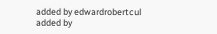added by edwardrobertcul
added by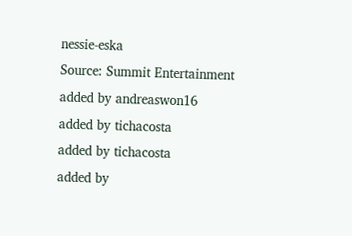nessie-eska
Source: Summit Entertainment
added by andreaswon16
added by tichacosta
added by tichacosta
added by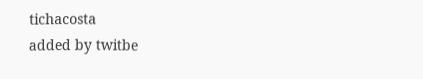tichacosta
added by twitbe